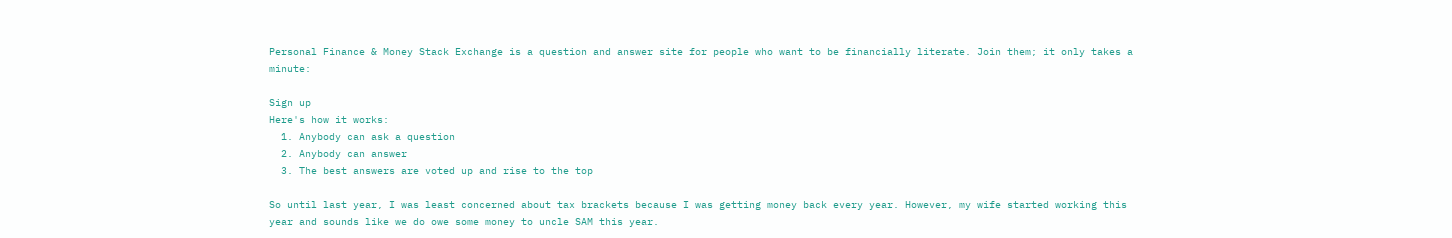Personal Finance & Money Stack Exchange is a question and answer site for people who want to be financially literate. Join them; it only takes a minute:

Sign up
Here's how it works:
  1. Anybody can ask a question
  2. Anybody can answer
  3. The best answers are voted up and rise to the top

So until last year, I was least concerned about tax brackets because I was getting money back every year. However, my wife started working this year and sounds like we do owe some money to uncle SAM this year.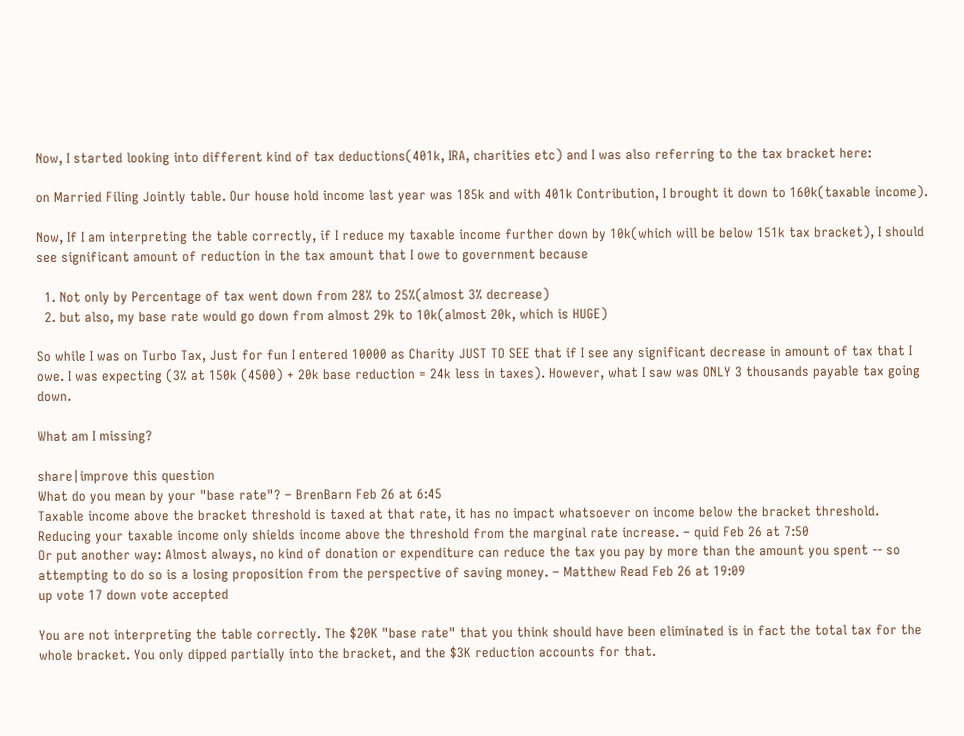Now, I started looking into different kind of tax deductions(401k, IRA, charities etc) and I was also referring to the tax bracket here:

on Married Filing Jointly table. Our house hold income last year was 185k and with 401k Contribution, I brought it down to 160k(taxable income).

Now, If I am interpreting the table correctly, if I reduce my taxable income further down by 10k(which will be below 151k tax bracket), I should see significant amount of reduction in the tax amount that I owe to government because

  1. Not only by Percentage of tax went down from 28% to 25%(almost 3% decrease)
  2. but also, my base rate would go down from almost 29k to 10k(almost 20k, which is HUGE)

So while I was on Turbo Tax, Just for fun I entered 10000 as Charity JUST TO SEE that if I see any significant decrease in amount of tax that I owe. I was expecting (3% at 150k (4500) + 20k base reduction = 24k less in taxes). However, what I saw was ONLY 3 thousands payable tax going down.

What am I missing?

share|improve this question
What do you mean by your "base rate"? – BrenBarn Feb 26 at 6:45
Taxable income above the bracket threshold is taxed at that rate, it has no impact whatsoever on income below the bracket threshold. Reducing your taxable income only shields income above the threshold from the marginal rate increase. – quid Feb 26 at 7:50
Or put another way: Almost always, no kind of donation or expenditure can reduce the tax you pay by more than the amount you spent -- so attempting to do so is a losing proposition from the perspective of saving money. – Matthew Read Feb 26 at 19:09
up vote 17 down vote accepted

You are not interpreting the table correctly. The $20K "base rate" that you think should have been eliminated is in fact the total tax for the whole bracket. You only dipped partially into the bracket, and the $3K reduction accounts for that.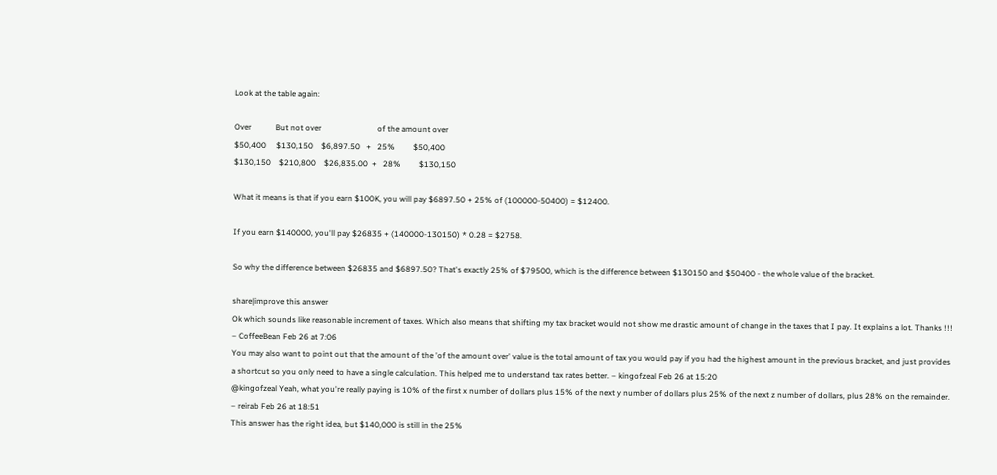Look at the table again:

Over            But not over                            of the amount over
$50,400     $130,150    $6,897.50   +   25%         $50,400
$130,150    $210,800    $26,835.00  +   28%         $130,150

What it means is that if you earn $100K, you will pay $6897.50 + 25% of (100000-50400) = $12400.

If you earn $140000, you'll pay $26835 + (140000-130150) * 0.28 = $2758.

So why the difference between $26835 and $6897.50? That's exactly 25% of $79500, which is the difference between $130150 and $50400 - the whole value of the bracket.

share|improve this answer
Ok which sounds like reasonable increment of taxes. Which also means that shifting my tax bracket would not show me drastic amount of change in the taxes that I pay. It explains a lot. Thanks !!! – CoffeeBean Feb 26 at 7:06
You may also want to point out that the amount of the 'of the amount over' value is the total amount of tax you would pay if you had the highest amount in the previous bracket, and just provides a shortcut so you only need to have a single calculation. This helped me to understand tax rates better. – kingofzeal Feb 26 at 15:20
@kingofzeal Yeah, what you're really paying is 10% of the first x number of dollars plus 15% of the next y number of dollars plus 25% of the next z number of dollars, plus 28% on the remainder. – reirab Feb 26 at 18:51
This answer has the right idea, but $140,000 is still in the 25%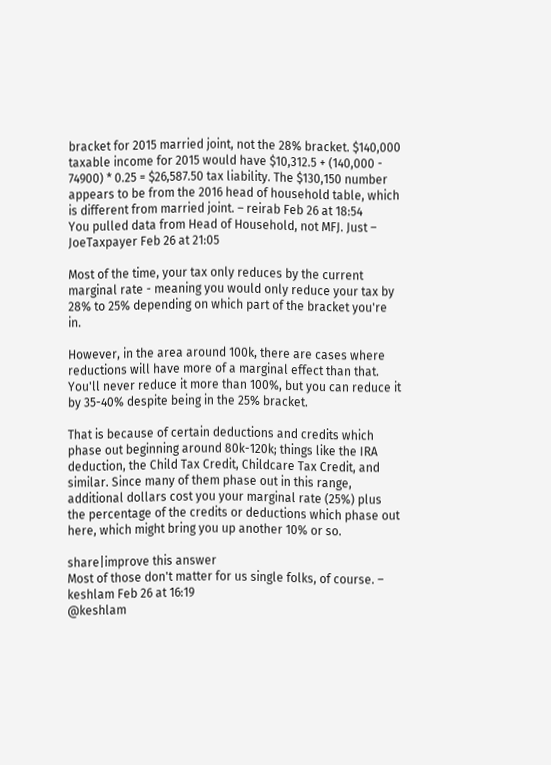bracket for 2015 married joint, not the 28% bracket. $140,000 taxable income for 2015 would have $10,312.5 + (140,000 - 74900) * 0.25 = $26,587.50 tax liability. The $130,150 number appears to be from the 2016 head of household table, which is different from married joint. – reirab Feb 26 at 18:54
You pulled data from Head of Household, not MFJ. Just – JoeTaxpayer Feb 26 at 21:05

Most of the time, your tax only reduces by the current marginal rate - meaning you would only reduce your tax by 28% to 25% depending on which part of the bracket you're in.

However, in the area around 100k, there are cases where reductions will have more of a marginal effect than that. You'll never reduce it more than 100%, but you can reduce it by 35-40% despite being in the 25% bracket.

That is because of certain deductions and credits which phase out beginning around 80k-120k; things like the IRA deduction, the Child Tax Credit, Childcare Tax Credit, and similar. Since many of them phase out in this range, additional dollars cost you your marginal rate (25%) plus the percentage of the credits or deductions which phase out here, which might bring you up another 10% or so.

share|improve this answer
Most of those don't matter for us single folks, of course. – keshlam Feb 26 at 16:19
@keshlam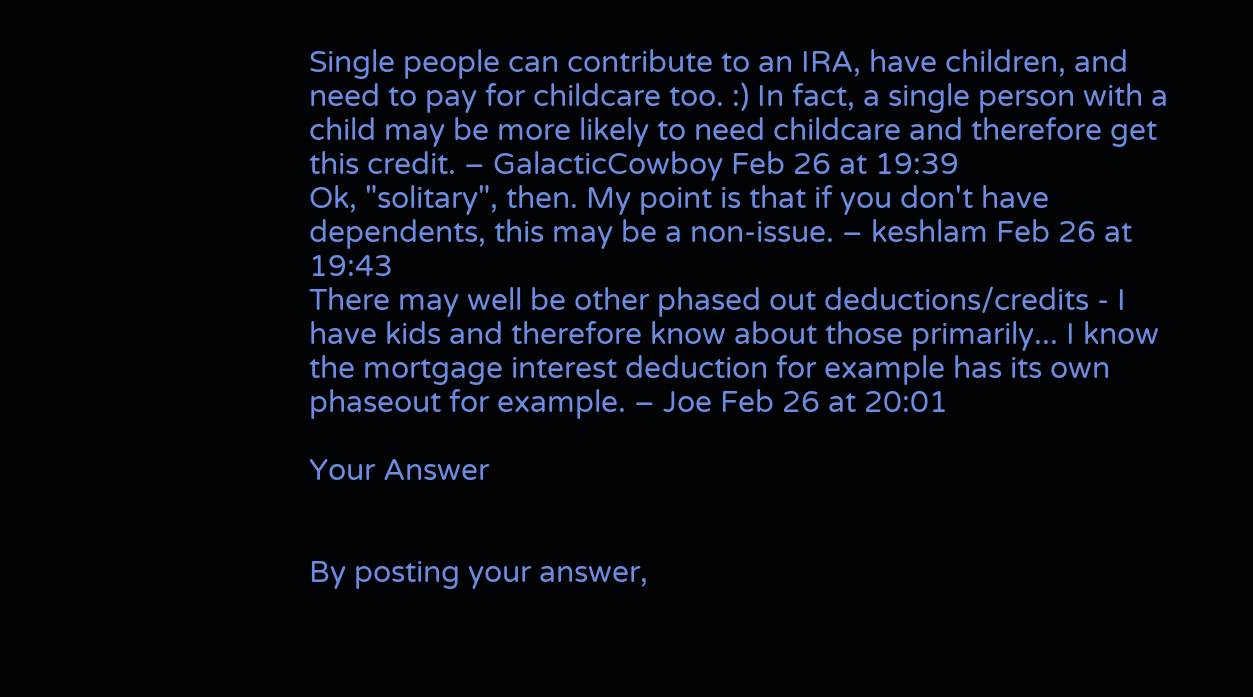Single people can contribute to an IRA, have children, and need to pay for childcare too. :) In fact, a single person with a child may be more likely to need childcare and therefore get this credit. – GalacticCowboy Feb 26 at 19:39
Ok, "solitary", then. My point is that if you don't have dependents, this may be a non-issue. – keshlam Feb 26 at 19:43
There may well be other phased out deductions/credits - I have kids and therefore know about those primarily... I know the mortgage interest deduction for example has its own phaseout for example. – Joe Feb 26 at 20:01

Your Answer


By posting your answer,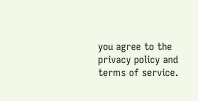you agree to the privacy policy and terms of service.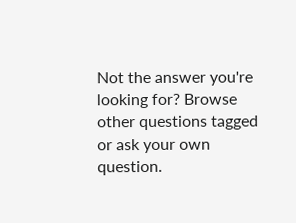Not the answer you're looking for? Browse other questions tagged or ask your own question.